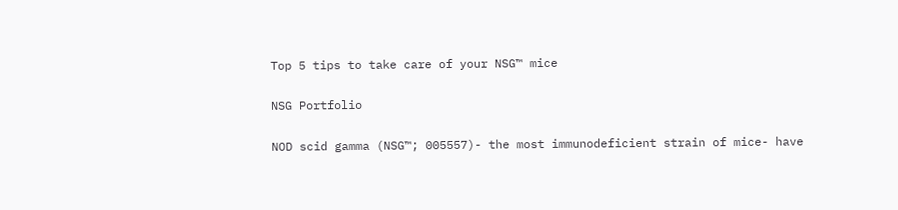Top 5 tips to take care of your NSG™ mice

NSG Portfolio

NOD scid gamma (NSG™; 005557)- the most immunodeficient strain of mice- have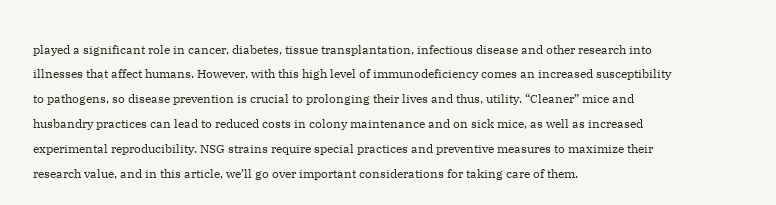played a significant role in cancer, diabetes, tissue transplantation, infectious disease and other research into illnesses that affect humans. However, with this high level of immunodeficiency comes an increased susceptibility to pathogens, so disease prevention is crucial to prolonging their lives and thus, utility. “Cleaner” mice and husbandry practices can lead to reduced costs in colony maintenance and on sick mice, as well as increased experimental reproducibility. NSG strains require special practices and preventive measures to maximize their research value, and in this article, we’ll go over important considerations for taking care of them.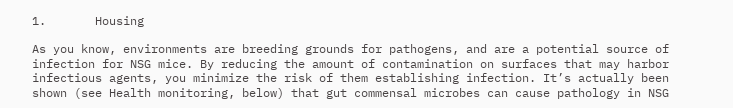1.       Housing

As you know, environments are breeding grounds for pathogens, and are a potential source of infection for NSG mice. By reducing the amount of contamination on surfaces that may harbor infectious agents, you minimize the risk of them establishing infection. It’s actually been shown (see Health monitoring, below) that gut commensal microbes can cause pathology in NSG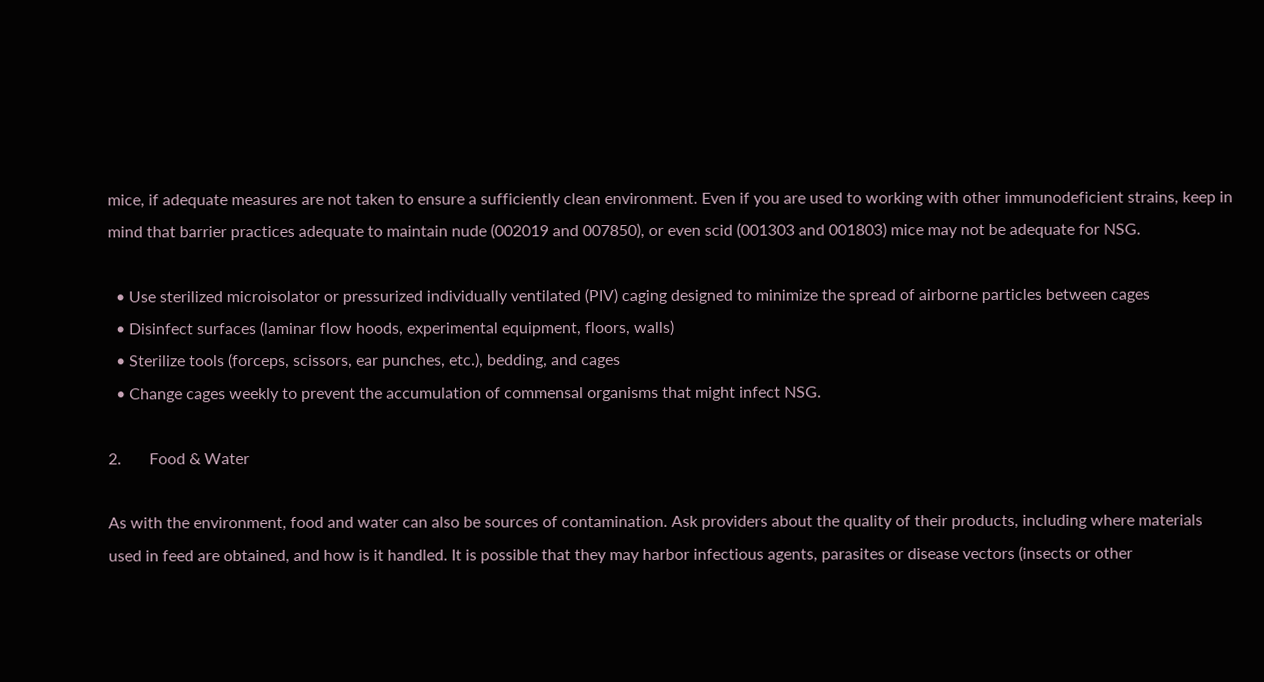mice, if adequate measures are not taken to ensure a sufficiently clean environment. Even if you are used to working with other immunodeficient strains, keep in mind that barrier practices adequate to maintain nude (002019 and 007850), or even scid (001303 and 001803) mice may not be adequate for NSG.

  • Use sterilized microisolator or pressurized individually ventilated (PIV) caging designed to minimize the spread of airborne particles between cages
  • Disinfect surfaces (laminar flow hoods, experimental equipment, floors, walls)
  • Sterilize tools (forceps, scissors, ear punches, etc.), bedding, and cages
  • Change cages weekly to prevent the accumulation of commensal organisms that might infect NSG.

2.       Food & Water

As with the environment, food and water can also be sources of contamination. Ask providers about the quality of their products, including where materials used in feed are obtained, and how is it handled. It is possible that they may harbor infectious agents, parasites or disease vectors (insects or other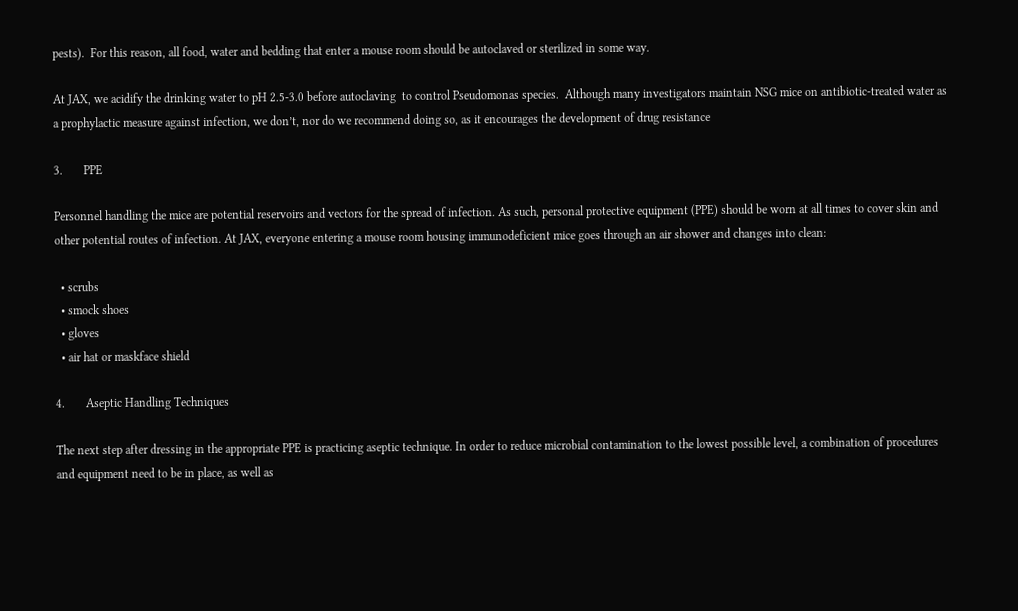pests).  For this reason, all food, water and bedding that enter a mouse room should be autoclaved or sterilized in some way.

At JAX, we acidify the drinking water to pH 2.5-3.0 before autoclaving  to control Pseudomonas species.  Although many investigators maintain NSG mice on antibiotic-treated water as a prophylactic measure against infection, we don’t, nor do we recommend doing so, as it encourages the development of drug resistance

3.       PPE

Personnel handling the mice are potential reservoirs and vectors for the spread of infection. As such, personal protective equipment (PPE) should be worn at all times to cover skin and other potential routes of infection. At JAX, everyone entering a mouse room housing immunodeficient mice goes through an air shower and changes into clean:

  • scrubs
  • smock shoes
  • gloves
  • air hat or maskface shield

4.       Aseptic Handling Techniques

The next step after dressing in the appropriate PPE is practicing aseptic technique. In order to reduce microbial contamination to the lowest possible level, a combination of procedures and equipment need to be in place, as well as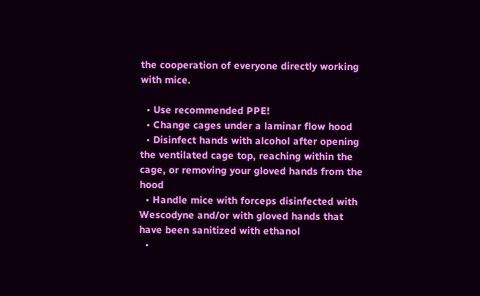the cooperation of everyone directly working with mice.

  • Use recommended PPE!
  • Change cages under a laminar flow hood
  • Disinfect hands with alcohol after opening the ventilated cage top, reaching within the cage, or removing your gloved hands from the hood
  • Handle mice with forceps disinfected with Wescodyne and/or with gloved hands that have been sanitized with ethanol
  •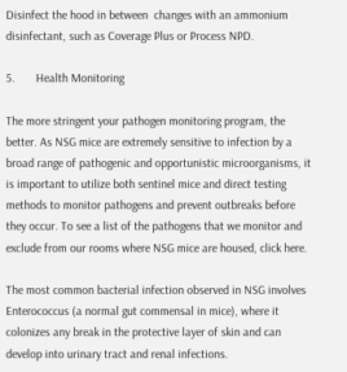Disinfect the hood in between  changes with an ammonium disinfectant, such as Coverage Plus or Process NPD.

5.       Health Monitoring

The more stringent your pathogen monitoring program, the better. As NSG mice are extremely sensitive to infection by a broad range of pathogenic and opportunistic microorganisms, it is important to utilize both sentinel mice and direct testing methods to monitor pathogens and prevent outbreaks before they occur. To see a list of the pathogens that we monitor and exclude from our rooms where NSG mice are housed, click here.

The most common bacterial infection observed in NSG involves Enterococcus (a normal gut commensal in mice), where it colonizes any break in the protective layer of skin and can develop into urinary tract and renal infections.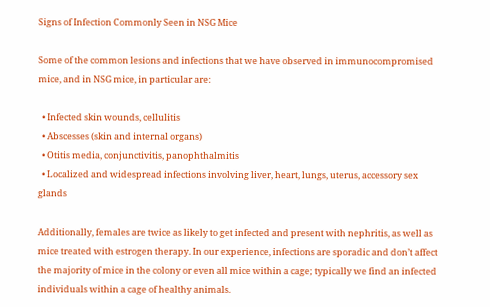Signs of Infection Commonly Seen in NSG Mice

Some of the common lesions and infections that we have observed in immunocompromised mice, and in NSG mice, in particular are:

  • Infected skin wounds, cellulitis
  • Abscesses (skin and internal organs)
  • Otitis media, conjunctivitis, panophthalmitis
  • Localized and widespread infections involving liver, heart, lungs, uterus, accessory sex glands

Additionally, females are twice as likely to get infected and present with nephritis, as well as mice treated with estrogen therapy. In our experience, infections are sporadic and don’t affect the majority of mice in the colony or even all mice within a cage; typically we find an infected individuals within a cage of healthy animals.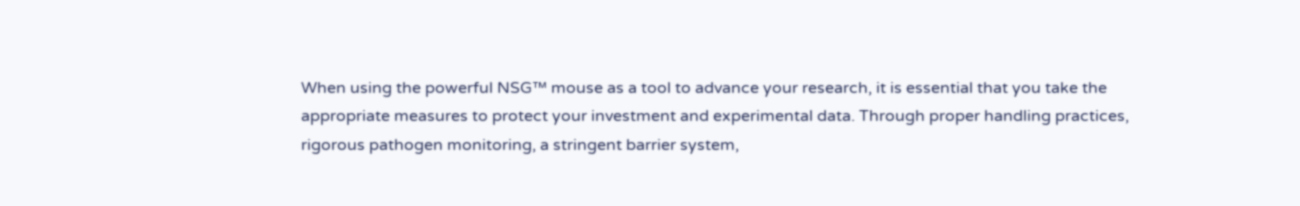When using the powerful NSG™ mouse as a tool to advance your research, it is essential that you take the appropriate measures to protect your investment and experimental data. Through proper handling practices, rigorous pathogen monitoring, a stringent barrier system,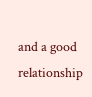and a good relationship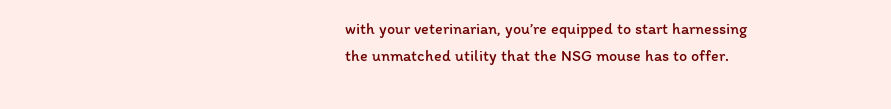with your veterinarian, you’re equipped to start harnessing the unmatched utility that the NSG mouse has to offer.